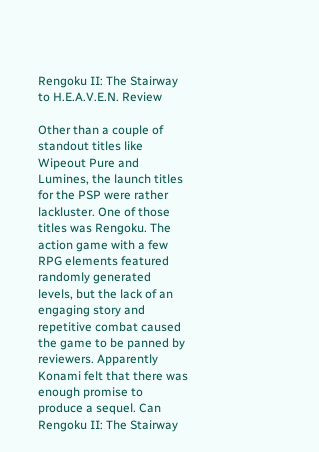Rengoku II: The Stairway to H.E.A.V.E.N. Review

Other than a couple of standout titles like Wipeout Pure and Lumines, the launch titles for the PSP were rather lackluster. One of those titles was Rengoku. The action game with a few RPG elements featured randomly generated levels, but the lack of an engaging story and repetitive combat caused the game to be panned by reviewers. Apparently Konami felt that there was enough promise to produce a sequel. Can Rengoku II: The Stairway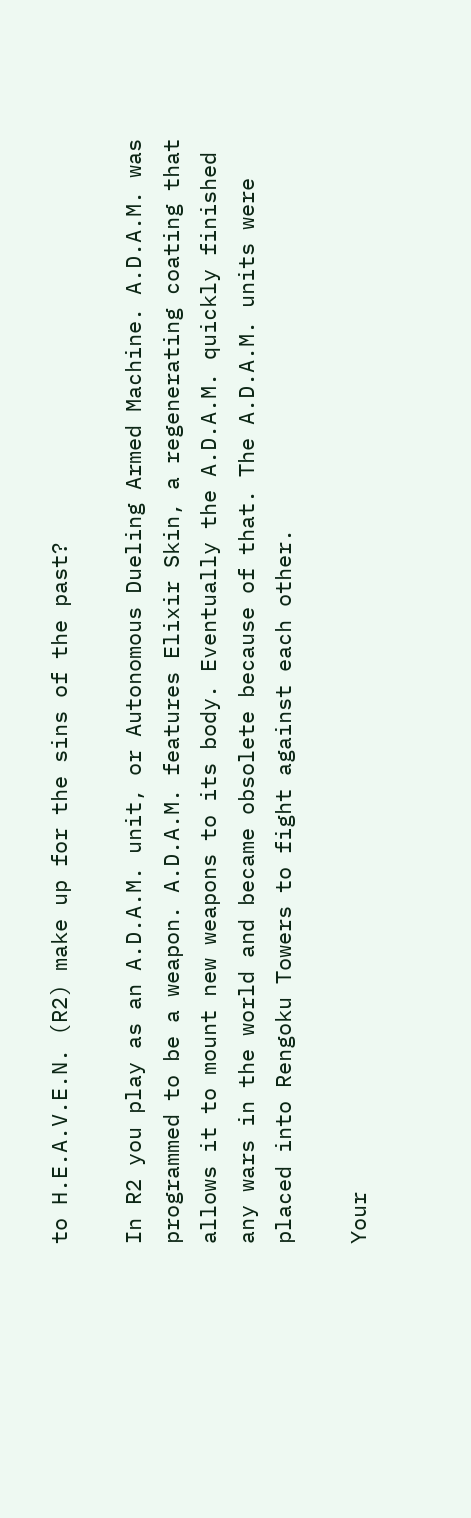to H.E.A.V.E.N. (R2) make up for the sins of the past?

In R2 you play as an A.D.A.M. unit, or Autonomous Dueling Armed Machine. A.D.A.M. was programmed to be a weapon. A.D.A.M. features Elixir Skin, a regenerating coating that allows it to mount new weapons to its body. Eventually the A.D.A.M. quickly finished any wars in the world and became obsolete because of that. The A.D.A.M. units were placed into Rengoku Towers to fight against each other.

Your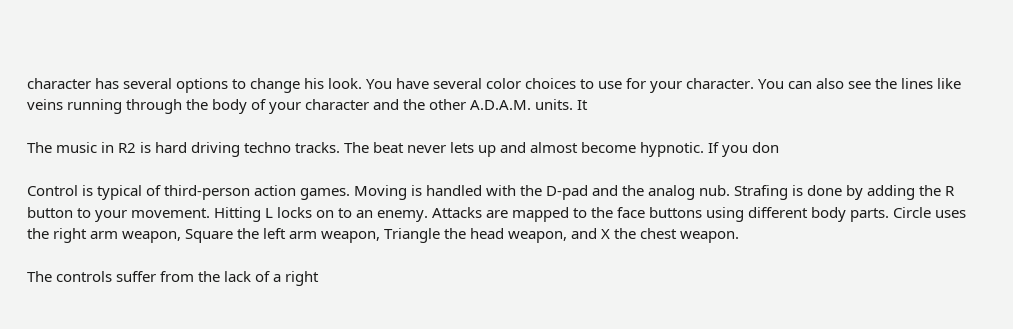character has several options to change his look. You have several color choices to use for your character. You can also see the lines like veins running through the body of your character and the other A.D.A.M. units. It

The music in R2 is hard driving techno tracks. The beat never lets up and almost become hypnotic. If you don

Control is typical of third-person action games. Moving is handled with the D-pad and the analog nub. Strafing is done by adding the R button to your movement. Hitting L locks on to an enemy. Attacks are mapped to the face buttons using different body parts. Circle uses the right arm weapon, Square the left arm weapon, Triangle the head weapon, and X the chest weapon.

The controls suffer from the lack of a right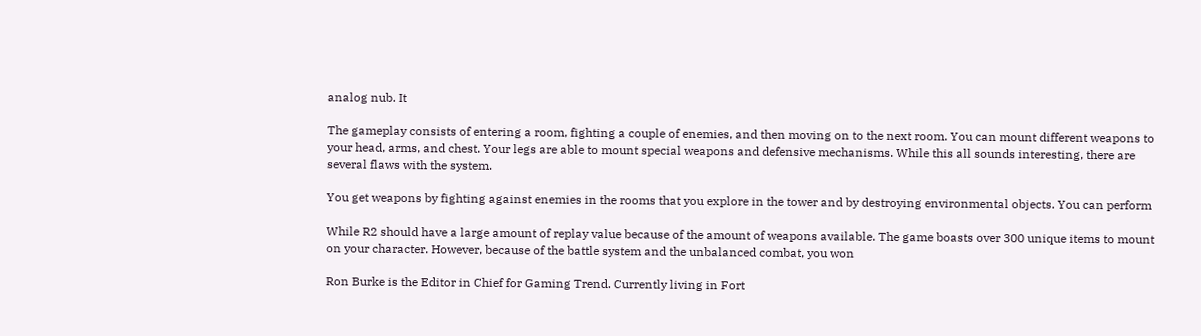analog nub. It

The gameplay consists of entering a room, fighting a couple of enemies, and then moving on to the next room. You can mount different weapons to your head, arms, and chest. Your legs are able to mount special weapons and defensive mechanisms. While this all sounds interesting, there are several flaws with the system.

You get weapons by fighting against enemies in the rooms that you explore in the tower and by destroying environmental objects. You can perform

While R2 should have a large amount of replay value because of the amount of weapons available. The game boasts over 300 unique items to mount on your character. However, because of the battle system and the unbalanced combat, you won

Ron Burke is the Editor in Chief for Gaming Trend. Currently living in Fort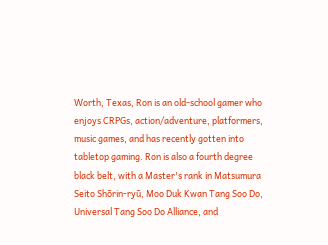Worth, Texas, Ron is an old-school gamer who enjoys CRPGs, action/adventure, platformers, music games, and has recently gotten into tabletop gaming. Ron is also a fourth degree black belt, with a Master's rank in Matsumura Seito Shōrin-ryū, Moo Duk Kwan Tang Soo Do, Universal Tang Soo Do Alliance, and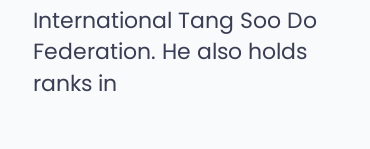International Tang Soo Do Federation. He also holds ranks in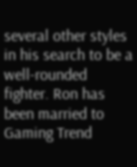several other styles in his search to be a well-rounded fighter. Ron has been married to Gaming Trend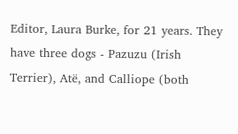Editor, Laura Burke, for 21 years. They have three dogs - Pazuzu (Irish Terrier), Atë, and Calliope (both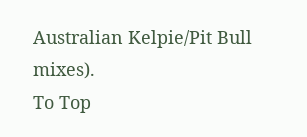Australian Kelpie/Pit Bull mixes).
To Top